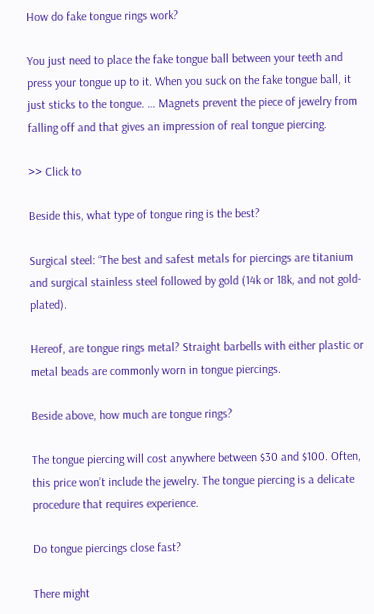How do fake tongue rings work?

You just need to place the fake tongue ball between your teeth and press your tongue up to it. When you suck on the fake tongue ball, it just sticks to the tongue. … Magnets prevent the piece of jewelry from falling off and that gives an impression of real tongue piercing.

>> Click to

Beside this, what type of tongue ring is the best?

Surgical steel: “The best and safest metals for piercings are titanium and surgical stainless steel followed by gold (14k or 18k, and not gold-plated).

Hereof, are tongue rings metal? Straight barbells with either plastic or metal beads are commonly worn in tongue piercings.

Beside above, how much are tongue rings?

The tongue piercing will cost anywhere between $30 and $100. Often, this price won’t include the jewelry. The tongue piercing is a delicate procedure that requires experience.

Do tongue piercings close fast?

There might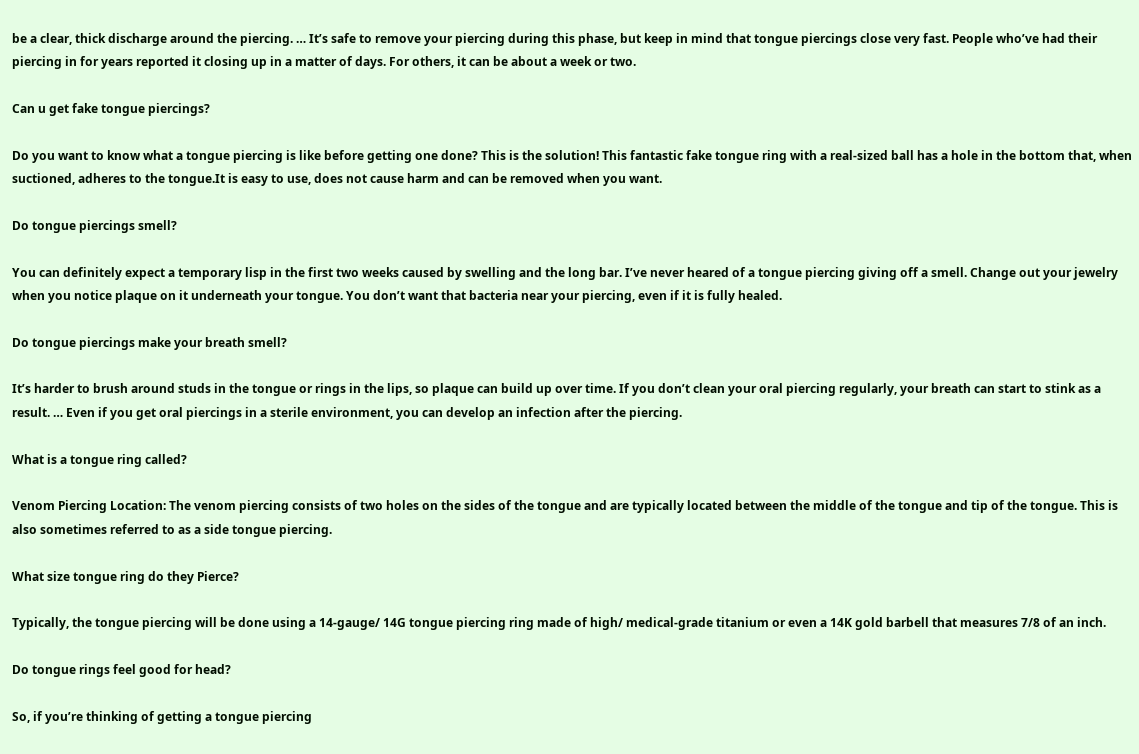be a clear, thick discharge around the piercing. … It’s safe to remove your piercing during this phase, but keep in mind that tongue piercings close very fast. People who’ve had their piercing in for years reported it closing up in a matter of days. For others, it can be about a week or two.

Can u get fake tongue piercings?

Do you want to know what a tongue piercing is like before getting one done? This is the solution! This fantastic fake tongue ring with a real-sized ball has a hole in the bottom that, when suctioned, adheres to the tongue.It is easy to use, does not cause harm and can be removed when you want.

Do tongue piercings smell?

You can definitely expect a temporary lisp in the first two weeks caused by swelling and the long bar. I’ve never heared of a tongue piercing giving off a smell. Change out your jewelry when you notice plaque on it underneath your tongue. You don’t want that bacteria near your piercing, even if it is fully healed.

Do tongue piercings make your breath smell?

It’s harder to brush around studs in the tongue or rings in the lips, so plaque can build up over time. If you don’t clean your oral piercing regularly, your breath can start to stink as a result. … Even if you get oral piercings in a sterile environment, you can develop an infection after the piercing.

What is a tongue ring called?

Venom Piercing Location: The venom piercing consists of two holes on the sides of the tongue and are typically located between the middle of the tongue and tip of the tongue. This is also sometimes referred to as a side tongue piercing.

What size tongue ring do they Pierce?

Typically, the tongue piercing will be done using a 14-gauge/ 14G tongue piercing ring made of high/ medical-grade titanium or even a 14K gold barbell that measures 7/8 of an inch.

Do tongue rings feel good for head?

So, if you’re thinking of getting a tongue piercing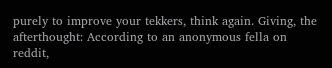purely to improve your tekkers, think again. Giving, the afterthought: According to an anonymous fella on reddit,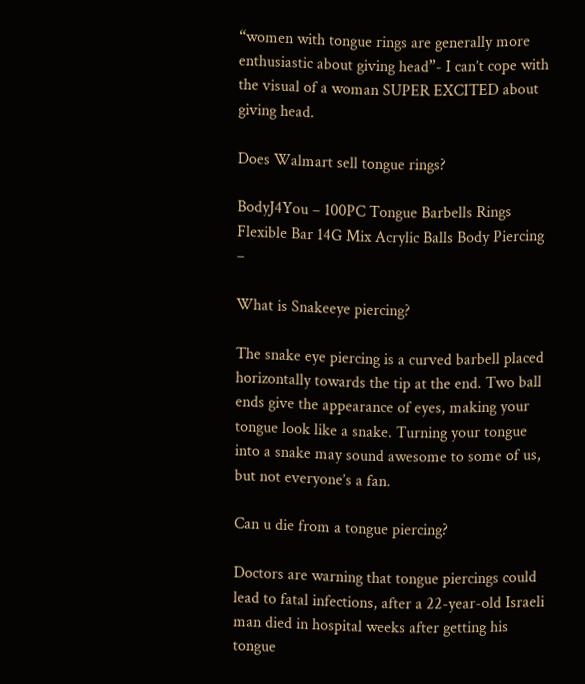“women with tongue rings are generally more enthusiastic about giving head”- I can’t cope with the visual of a woman SUPER EXCITED about giving head.

Does Walmart sell tongue rings?

BodyJ4You – 100PC Tongue Barbells Rings Flexible Bar 14G Mix Acrylic Balls Body Piercing –

What is Snakeeye piercing?

The snake eye piercing is a curved barbell placed horizontally towards the tip at the end. Two ball ends give the appearance of eyes, making your tongue look like a snake. Turning your tongue into a snake may sound awesome to some of us, but not everyone’s a fan.

Can u die from a tongue piercing?

Doctors are warning that tongue piercings could lead to fatal infections, after a 22-year-old Israeli man died in hospital weeks after getting his tongue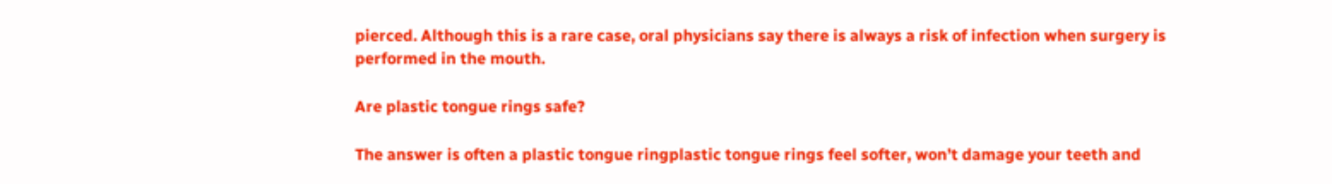pierced. Although this is a rare case, oral physicians say there is always a risk of infection when surgery is performed in the mouth.

Are plastic tongue rings safe?

The answer is often a plastic tongue ringplastic tongue rings feel softer, won’t damage your teeth and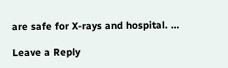are safe for X-rays and hospital. …

Leave a Reply